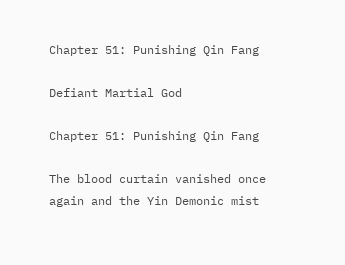Chapter 51: Punishing Qin Fang

Defiant Martial God

Chapter 51: Punishing Qin Fang

The blood curtain vanished once again and the Yin Demonic mist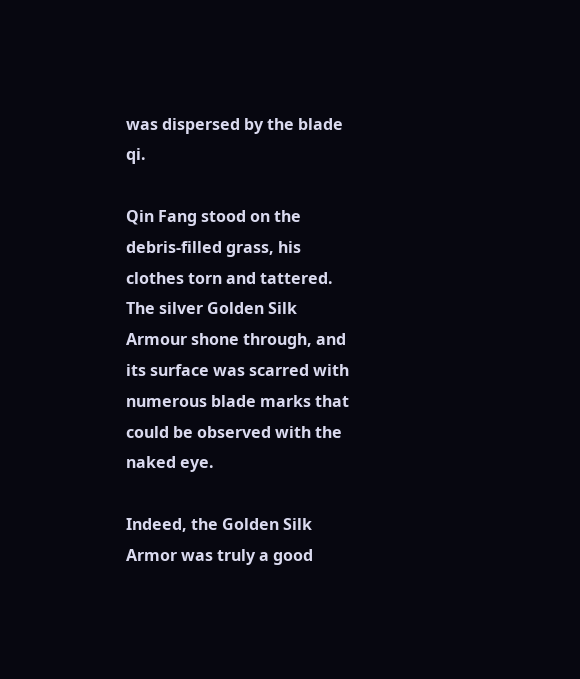was dispersed by the blade qi.

Qin Fang stood on the debris-filled grass, his clothes torn and tattered. The silver Golden Silk Armour shone through, and its surface was scarred with numerous blade marks that could be observed with the naked eye.

Indeed, the Golden Silk Armor was truly a good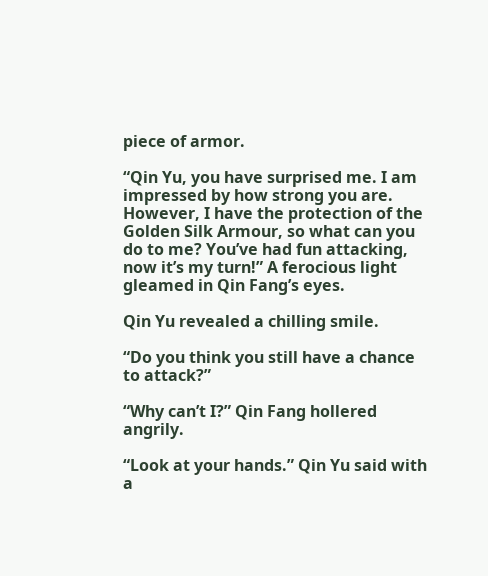piece of armor.

“Qin Yu, you have surprised me. I am impressed by how strong you are. However, I have the protection of the Golden Silk Armour, so what can you do to me? You’ve had fun attacking, now it’s my turn!” A ferocious light gleamed in Qin Fang’s eyes.

Qin Yu revealed a chilling smile.

“Do you think you still have a chance to attack?”

“Why can’t I?” Qin Fang hollered angrily.

“Look at your hands.” Qin Yu said with a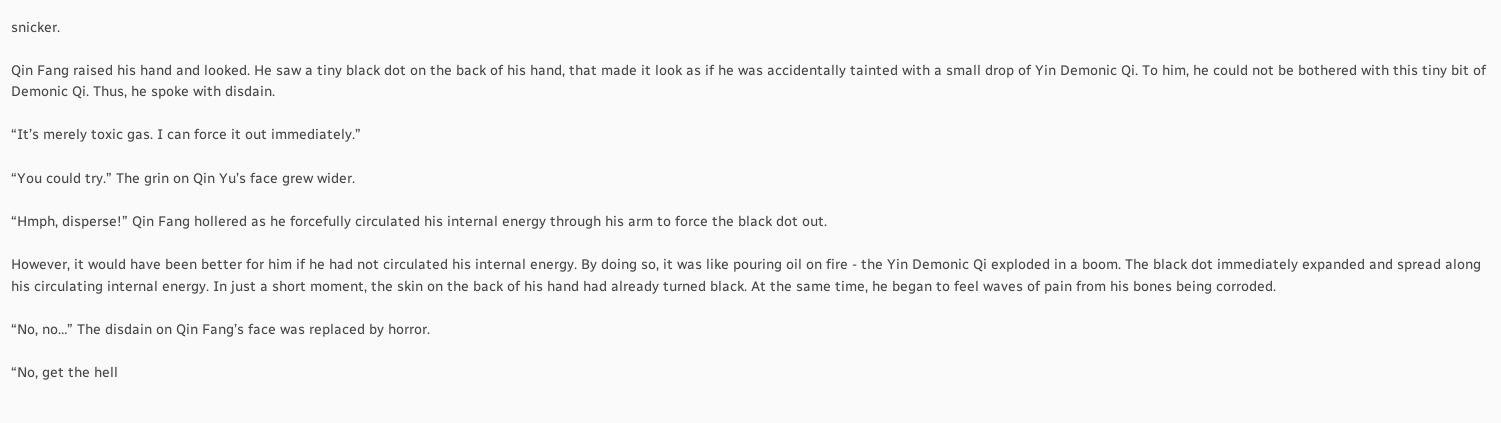snicker.

Qin Fang raised his hand and looked. He saw a tiny black dot on the back of his hand, that made it look as if he was accidentally tainted with a small drop of Yin Demonic Qi. To him, he could not be bothered with this tiny bit of Demonic Qi. Thus, he spoke with disdain.

“It’s merely toxic gas. I can force it out immediately.”

“You could try.” The grin on Qin Yu’s face grew wider.

“Hmph, disperse!” Qin Fang hollered as he forcefully circulated his internal energy through his arm to force the black dot out.

However, it would have been better for him if he had not circulated his internal energy. By doing so, it was like pouring oil on fire - the Yin Demonic Qi exploded in a boom. The black dot immediately expanded and spread along his circulating internal energy. In just a short moment, the skin on the back of his hand had already turned black. At the same time, he began to feel waves of pain from his bones being corroded.

“No, no…” The disdain on Qin Fang’s face was replaced by horror.

“No, get the hell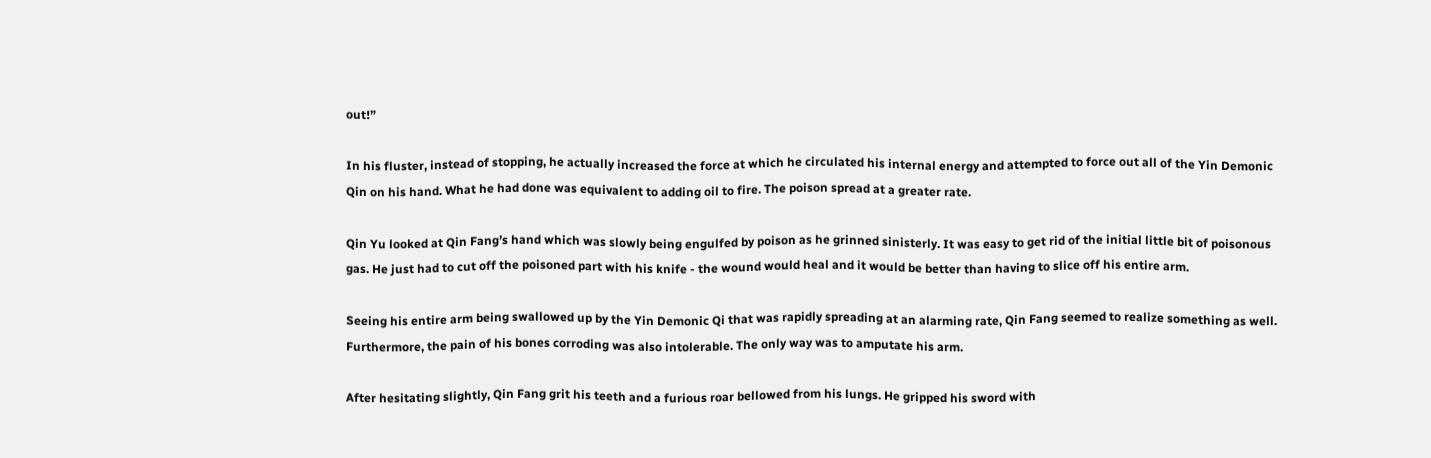out!”

In his fluster, instead of stopping, he actually increased the force at which he circulated his internal energy and attempted to force out all of the Yin Demonic Qin on his hand. What he had done was equivalent to adding oil to fire. The poison spread at a greater rate.

Qin Yu looked at Qin Fang’s hand which was slowly being engulfed by poison as he grinned sinisterly. It was easy to get rid of the initial little bit of poisonous gas. He just had to cut off the poisoned part with his knife - the wound would heal and it would be better than having to slice off his entire arm.

Seeing his entire arm being swallowed up by the Yin Demonic Qi that was rapidly spreading at an alarming rate, Qin Fang seemed to realize something as well. Furthermore, the pain of his bones corroding was also intolerable. The only way was to amputate his arm.

After hesitating slightly, Qin Fang grit his teeth and a furious roar bellowed from his lungs. He gripped his sword with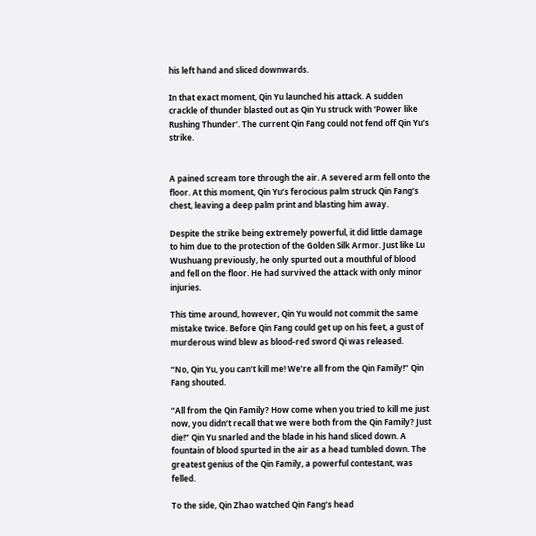his left hand and sliced downwards.

In that exact moment, Qin Yu launched his attack. A sudden crackle of thunder blasted out as Qin Yu struck with ‘Power like Rushing Thunder’. The current Qin Fang could not fend off Qin Yu’s strike.


A pained scream tore through the air. A severed arm fell onto the floor. At this moment, Qin Yu’s ferocious palm struck Qin Fang’s chest, leaving a deep palm print and blasting him away.

Despite the strike being extremely powerful, it did little damage to him due to the protection of the Golden Silk Armor. Just like Lu Wushuang previously, he only spurted out a mouthful of blood and fell on the floor. He had survived the attack with only minor injuries.

This time around, however, Qin Yu would not commit the same mistake twice. Before Qin Fang could get up on his feet, a gust of murderous wind blew as blood-red sword Qi was released.

“No, Qin Yu, you can’t kill me! We’re all from the Qin Family!” Qin Fang shouted.

“All from the Qin Family? How come when you tried to kill me just now, you didn’t recall that we were both from the Qin Family? Just die!” Qin Yu snarled and the blade in his hand sliced down. A fountain of blood spurted in the air as a head tumbled down. The greatest genius of the Qin Family, a powerful contestant, was felled.

To the side, Qin Zhao watched Qin Fang’s head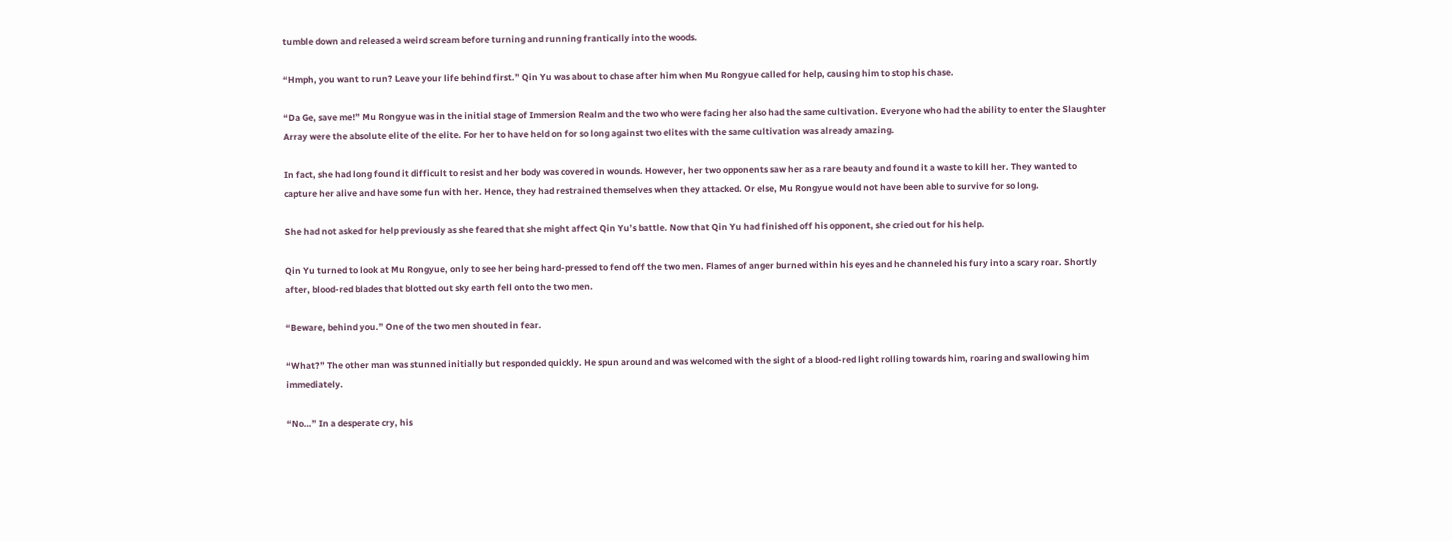tumble down and released a weird scream before turning and running frantically into the woods.

“Hmph, you want to run? Leave your life behind first.” Qin Yu was about to chase after him when Mu Rongyue called for help, causing him to stop his chase.

“Da Ge, save me!” Mu Rongyue was in the initial stage of Immersion Realm and the two who were facing her also had the same cultivation. Everyone who had the ability to enter the Slaughter Array were the absolute elite of the elite. For her to have held on for so long against two elites with the same cultivation was already amazing.

In fact, she had long found it difficult to resist and her body was covered in wounds. However, her two opponents saw her as a rare beauty and found it a waste to kill her. They wanted to capture her alive and have some fun with her. Hence, they had restrained themselves when they attacked. Or else, Mu Rongyue would not have been able to survive for so long.

She had not asked for help previously as she feared that she might affect Qin Yu’s battle. Now that Qin Yu had finished off his opponent, she cried out for his help.

Qin Yu turned to look at Mu Rongyue, only to see her being hard-pressed to fend off the two men. Flames of anger burned within his eyes and he channeled his fury into a scary roar. Shortly after, blood-red blades that blotted out sky earth fell onto the two men.

“Beware, behind you.” One of the two men shouted in fear.

“What?” The other man was stunned initially but responded quickly. He spun around and was welcomed with the sight of a blood-red light rolling towards him, roaring and swallowing him immediately.

“No…” In a desperate cry, his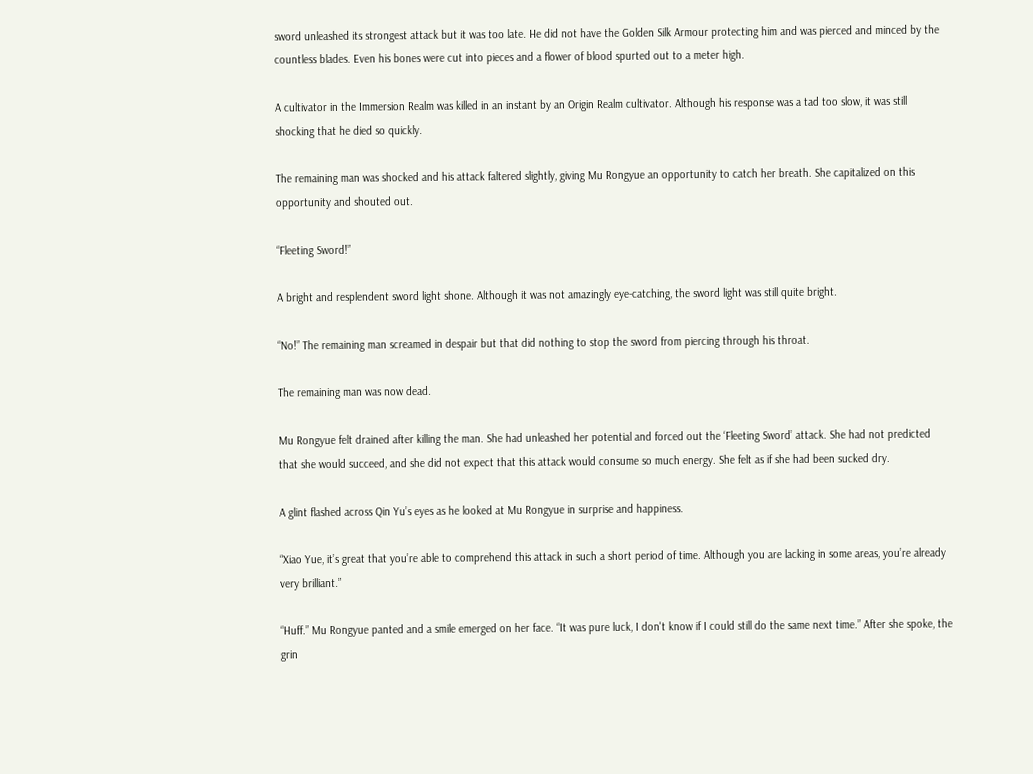sword unleashed its strongest attack but it was too late. He did not have the Golden Silk Armour protecting him and was pierced and minced by the countless blades. Even his bones were cut into pieces and a flower of blood spurted out to a meter high.

A cultivator in the Immersion Realm was killed in an instant by an Origin Realm cultivator. Although his response was a tad too slow, it was still shocking that he died so quickly.

The remaining man was shocked and his attack faltered slightly, giving Mu Rongyue an opportunity to catch her breath. She capitalized on this opportunity and shouted out.

“Fleeting Sword!”

A bright and resplendent sword light shone. Although it was not amazingly eye-catching, the sword light was still quite bright.

“No!” The remaining man screamed in despair but that did nothing to stop the sword from piercing through his throat.

The remaining man was now dead.

Mu Rongyue felt drained after killing the man. She had unleashed her potential and forced out the ‘Fleeting Sword’ attack. She had not predicted that she would succeed, and she did not expect that this attack would consume so much energy. She felt as if she had been sucked dry.

A glint flashed across Qin Yu’s eyes as he looked at Mu Rongyue in surprise and happiness.

“Xiao Yue, it’s great that you’re able to comprehend this attack in such a short period of time. Although you are lacking in some areas, you’re already very brilliant.”

“Huff.” Mu Rongyue panted and a smile emerged on her face. “It was pure luck, I don't know if I could still do the same next time.” After she spoke, the grin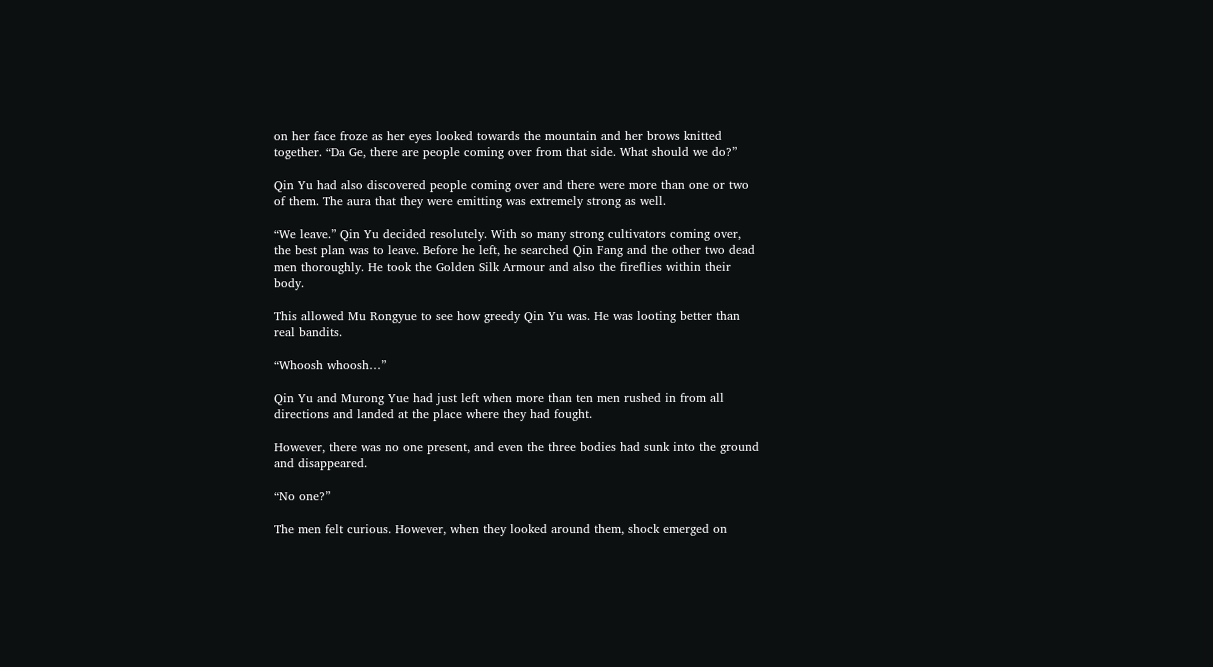on her face froze as her eyes looked towards the mountain and her brows knitted together. “Da Ge, there are people coming over from that side. What should we do?”

Qin Yu had also discovered people coming over and there were more than one or two of them. The aura that they were emitting was extremely strong as well.

“We leave.” Qin Yu decided resolutely. With so many strong cultivators coming over, the best plan was to leave. Before he left, he searched Qin Fang and the other two dead men thoroughly. He took the Golden Silk Armour and also the fireflies within their body.

This allowed Mu Rongyue to see how greedy Qin Yu was. He was looting better than real bandits.

“Whoosh whoosh…”

Qin Yu and Murong Yue had just left when more than ten men rushed in from all directions and landed at the place where they had fought.

However, there was no one present, and even the three bodies had sunk into the ground and disappeared.

“No one?”

The men felt curious. However, when they looked around them, shock emerged on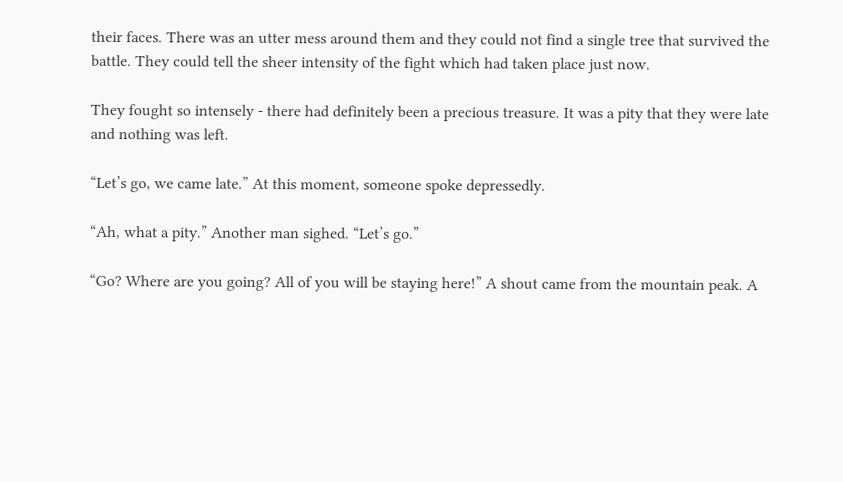their faces. There was an utter mess around them and they could not find a single tree that survived the battle. They could tell the sheer intensity of the fight which had taken place just now.

They fought so intensely - there had definitely been a precious treasure. It was a pity that they were late and nothing was left.

“Let’s go, we came late.” At this moment, someone spoke depressedly.

“Ah, what a pity.” Another man sighed. “Let’s go.”

“Go? Where are you going? All of you will be staying here!” A shout came from the mountain peak. A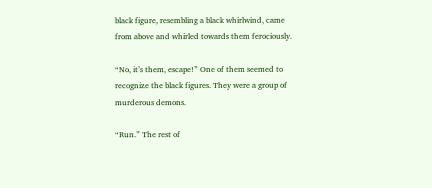black figure, resembling a black whirlwind, came from above and whirled towards them ferociously.

“No, it’s them, escape!” One of them seemed to recognize the black figures. They were a group of murderous demons.

“Run.” The rest of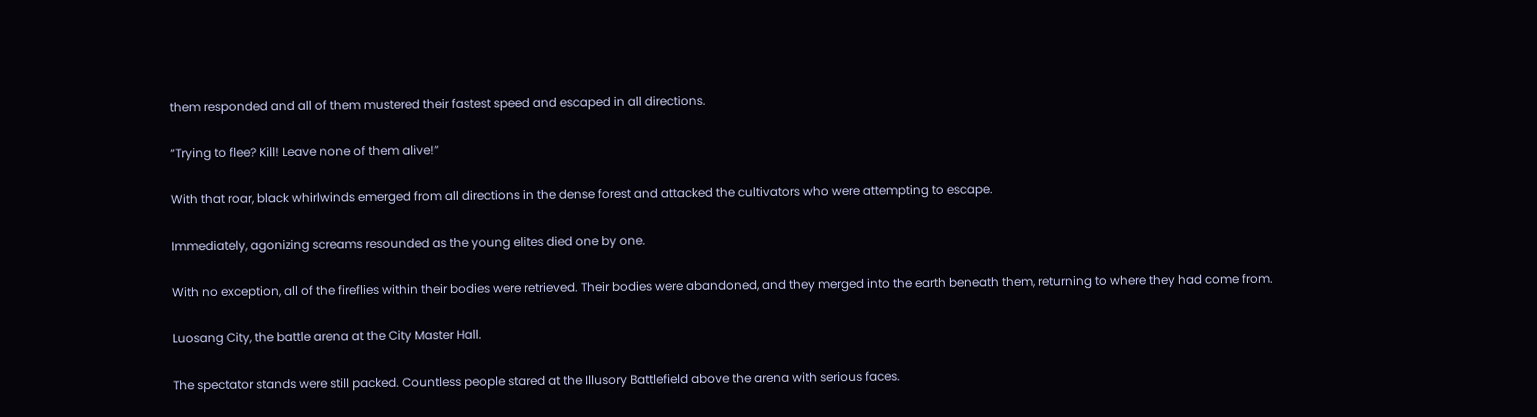them responded and all of them mustered their fastest speed and escaped in all directions.

“Trying to flee? Kill! Leave none of them alive!”

With that roar, black whirlwinds emerged from all directions in the dense forest and attacked the cultivators who were attempting to escape.

Immediately, agonizing screams resounded as the young elites died one by one.

With no exception, all of the fireflies within their bodies were retrieved. Their bodies were abandoned, and they merged into the earth beneath them, returning to where they had come from.

Luosang City, the battle arena at the City Master Hall.

The spectator stands were still packed. Countless people stared at the Illusory Battlefield above the arena with serious faces.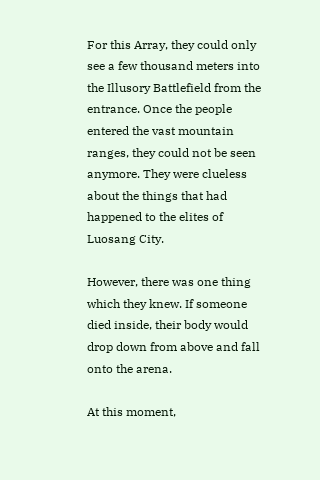For this Array, they could only see a few thousand meters into the Illusory Battlefield from the entrance. Once the people entered the vast mountain ranges, they could not be seen anymore. They were clueless about the things that had happened to the elites of Luosang City.

However, there was one thing which they knew. If someone died inside, their body would drop down from above and fall onto the arena.

At this moment,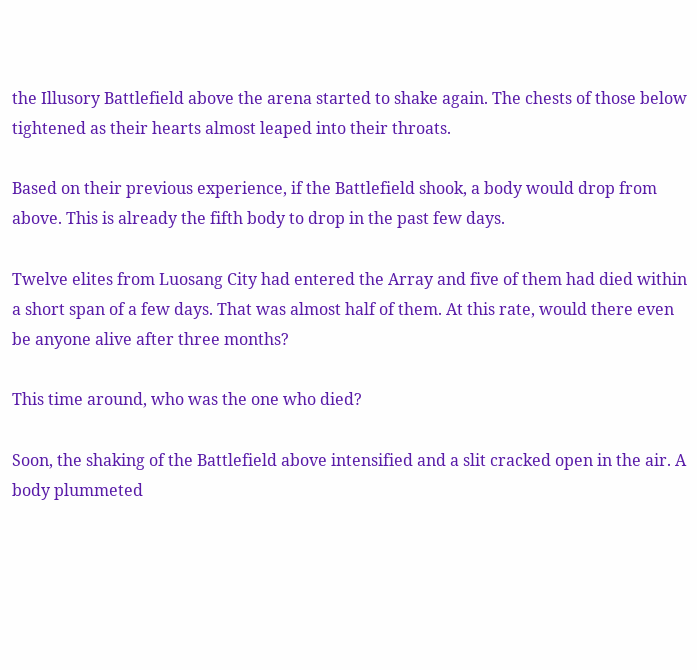the Illusory Battlefield above the arena started to shake again. The chests of those below tightened as their hearts almost leaped into their throats.

Based on their previous experience, if the Battlefield shook, a body would drop from above. This is already the fifth body to drop in the past few days.

Twelve elites from Luosang City had entered the Array and five of them had died within a short span of a few days. That was almost half of them. At this rate, would there even be anyone alive after three months?

This time around, who was the one who died?

Soon, the shaking of the Battlefield above intensified and a slit cracked open in the air. A body plummeted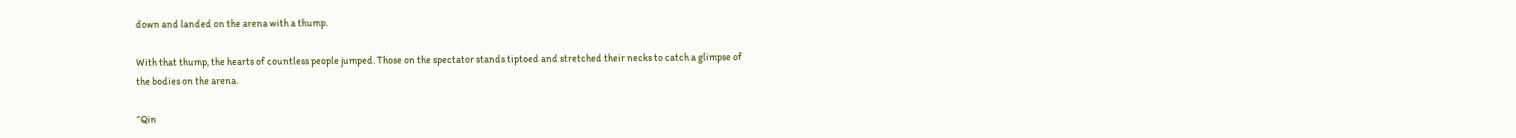down and landed on the arena with a thump.

With that thump, the hearts of countless people jumped. Those on the spectator stands tiptoed and stretched their necks to catch a glimpse of the bodies on the arena.

“Qin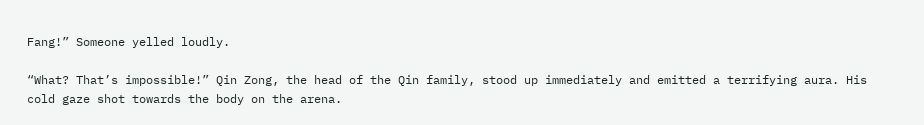Fang!” Someone yelled loudly.

“What? That’s impossible!” Qin Zong, the head of the Qin family, stood up immediately and emitted a terrifying aura. His cold gaze shot towards the body on the arena.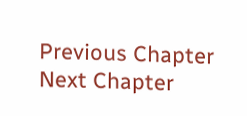Previous Chapter Next Chapter